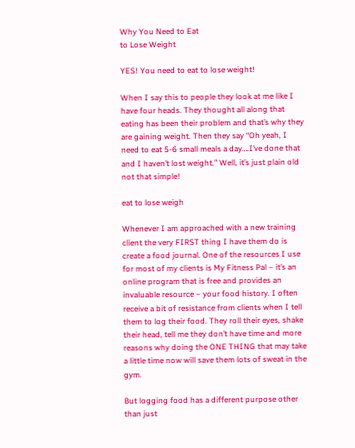Why You Need to Eat
to Lose Weight

YES! You need to eat to lose weight!

When I say this to people they look at me like I have four heads. They thought all along that eating has been their problem and that’s why they are gaining weight. Then they say “Oh yeah, I need to eat 5-6 small meals a day….I’ve done that and I haven’t lost weight.” Well, it’s just plain old not that simple!

eat to lose weigh

Whenever I am approached with a new training client the very FIRST thing I have them do is create a food journal. One of the resources I use for most of my clients is My Fitness Pal – it’s an online program that is free and provides an invaluable resource – your food history. I often receive a bit of resistance from clients when I tell them to log their food. They roll their eyes, shake their head, tell me they don’t have time and more reasons why doing the ONE THING that may take a little time now will save them lots of sweat in the gym.

But logging food has a different purpose other than just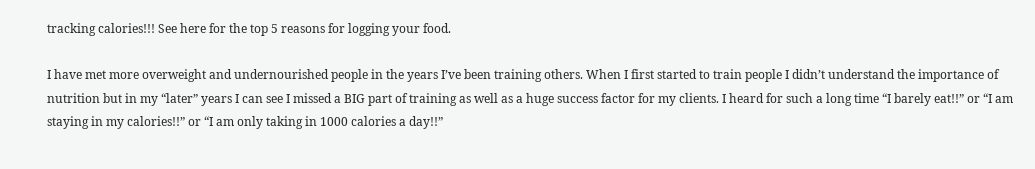tracking calories!!! See here for the top 5 reasons for logging your food.

I have met more overweight and undernourished people in the years I’ve been training others. When I first started to train people I didn’t understand the importance of nutrition but in my “later” years I can see I missed a BIG part of training as well as a huge success factor for my clients. I heard for such a long time “I barely eat!!” or “I am staying in my calories!!” or “I am only taking in 1000 calories a day!!”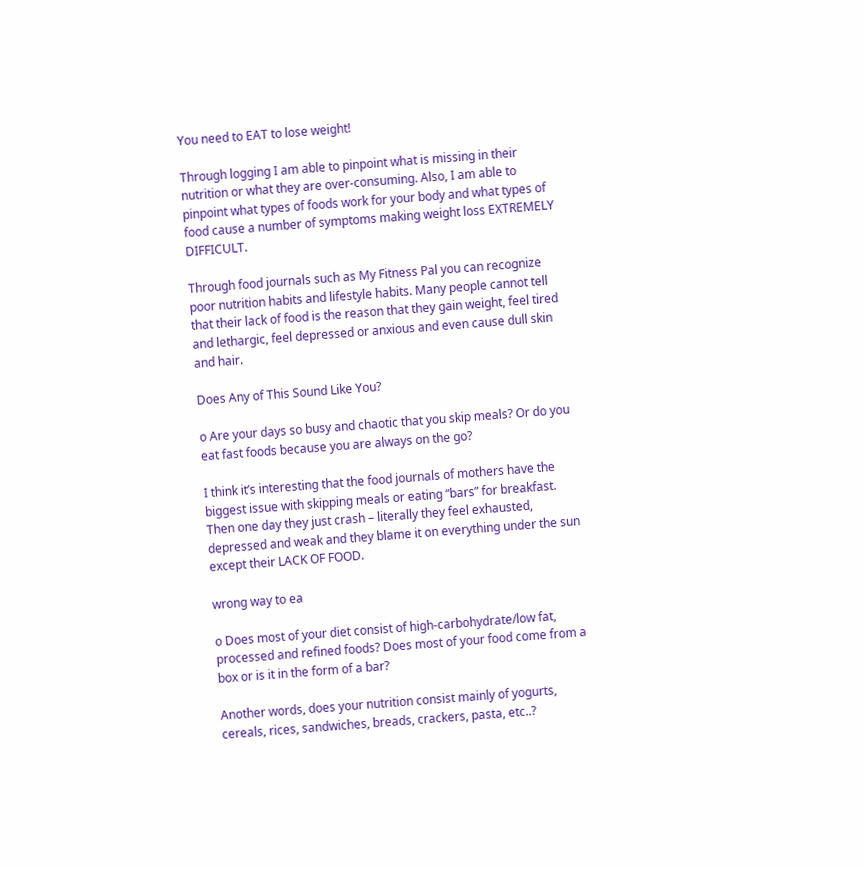You need to EAT to lose weight!

Through logging I am able to pinpoint what is missing in their nutrition or what they are over-consuming. Also, I am able to pinpoint what types of foods work for your body and what types of food cause a number of symptoms making weight loss EXTREMELY DIFFICULT.

Through food journals such as My Fitness Pal you can recognize poor nutrition habits and lifestyle habits. Many people cannot tell that their lack of food is the reason that they gain weight, feel tired and lethargic, feel depressed or anxious and even cause dull skin and hair.

Does Any of This Sound Like You?

o Are your days so busy and chaotic that you skip meals? Or do you eat fast foods because you are always on the go?

I think it’s interesting that the food journals of mothers have the biggest issue with skipping meals or eating “bars” for breakfast. Then one day they just crash – literally they feel exhausted, depressed and weak and they blame it on everything under the sun except their LACK OF FOOD.

wrong way to ea

o Does most of your diet consist of high-carbohydrate/low fat, processed and refined foods? Does most of your food come from a box or is it in the form of a bar?

Another words, does your nutrition consist mainly of yogurts, cereals, rices, sandwiches, breads, crackers, pasta, etc..?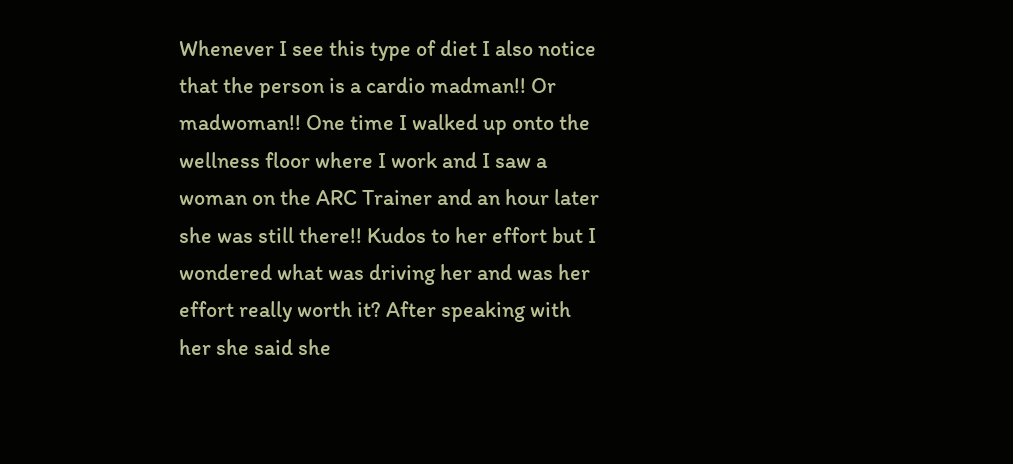Whenever I see this type of diet I also notice that the person is a cardio madman!! Or madwoman!! One time I walked up onto the wellness floor where I work and I saw a woman on the ARC Trainer and an hour later she was still there!! Kudos to her effort but I wondered what was driving her and was her effort really worth it? After speaking with her she said she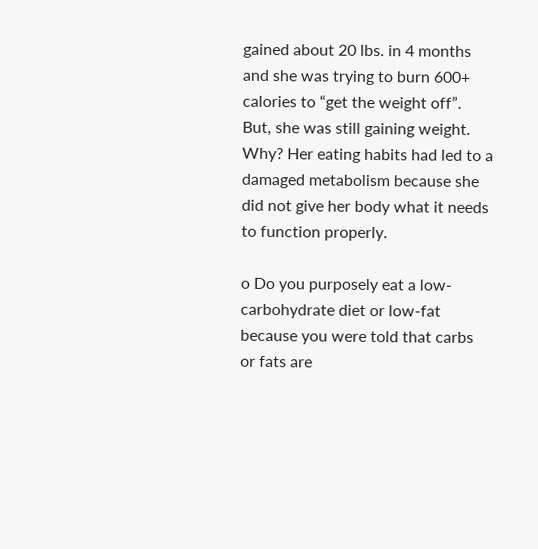gained about 20 lbs. in 4 months and she was trying to burn 600+ calories to “get the weight off”. But, she was still gaining weight. Why? Her eating habits had led to a damaged metabolism because she did not give her body what it needs to function properly.

o Do you purposely eat a low- carbohydrate diet or low-fat because you were told that carbs or fats are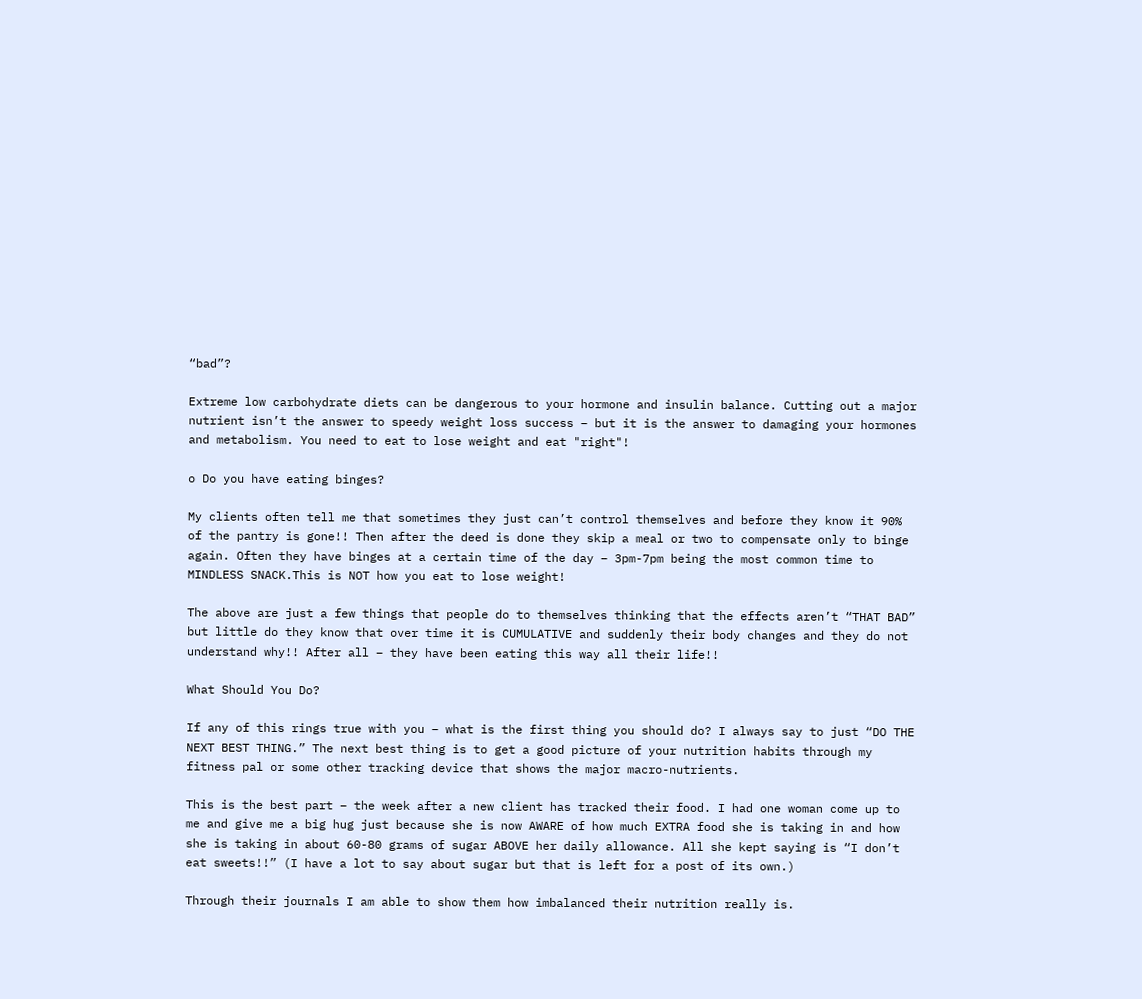“bad”?

Extreme low carbohydrate diets can be dangerous to your hormone and insulin balance. Cutting out a major nutrient isn’t the answer to speedy weight loss success – but it is the answer to damaging your hormones and metabolism. You need to eat to lose weight and eat "right"!

o Do you have eating binges?

My clients often tell me that sometimes they just can’t control themselves and before they know it 90% of the pantry is gone!! Then after the deed is done they skip a meal or two to compensate only to binge again. Often they have binges at a certain time of the day – 3pm-7pm being the most common time to MINDLESS SNACK.This is NOT how you eat to lose weight!

The above are just a few things that people do to themselves thinking that the effects aren’t “THAT BAD” but little do they know that over time it is CUMULATIVE and suddenly their body changes and they do not understand why!! After all – they have been eating this way all their life!!

What Should You Do?

If any of this rings true with you – what is the first thing you should do? I always say to just “DO THE NEXT BEST THING.” The next best thing is to get a good picture of your nutrition habits through my fitness pal or some other tracking device that shows the major macro-nutrients.

This is the best part – the week after a new client has tracked their food. I had one woman come up to me and give me a big hug just because she is now AWARE of how much EXTRA food she is taking in and how she is taking in about 60-80 grams of sugar ABOVE her daily allowance. All she kept saying is “I don’t eat sweets!!” (I have a lot to say about sugar but that is left for a post of its own.)

Through their journals I am able to show them how imbalanced their nutrition really is.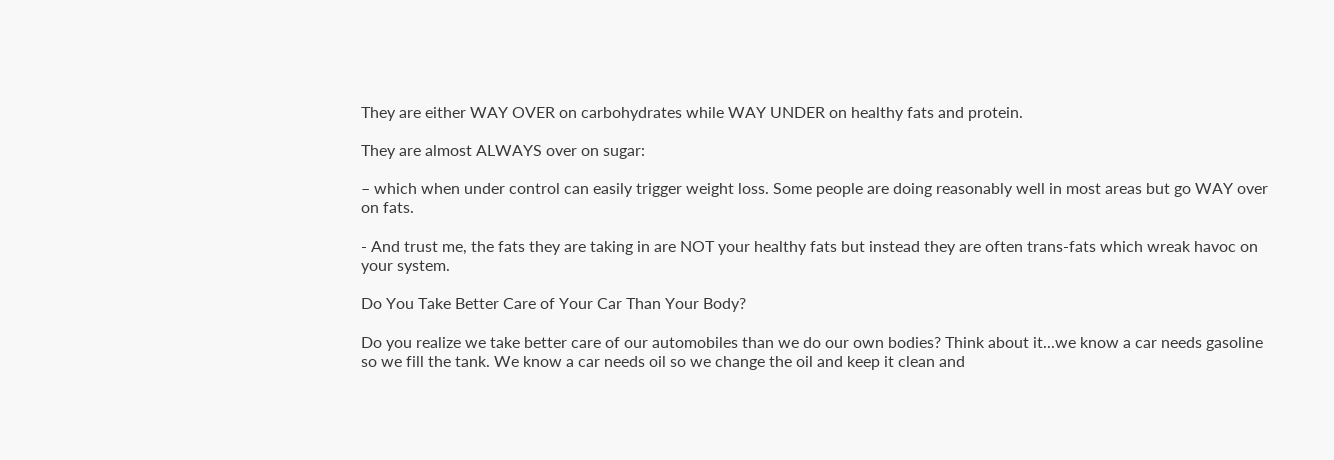They are either WAY OVER on carbohydrates while WAY UNDER on healthy fats and protein.

They are almost ALWAYS over on sugar:

– which when under control can easily trigger weight loss. Some people are doing reasonably well in most areas but go WAY over on fats.

- And trust me, the fats they are taking in are NOT your healthy fats but instead they are often trans-fats which wreak havoc on your system.

Do You Take Better Care of Your Car Than Your Body?

Do you realize we take better care of our automobiles than we do our own bodies? Think about it...we know a car needs gasoline so we fill the tank. We know a car needs oil so we change the oil and keep it clean and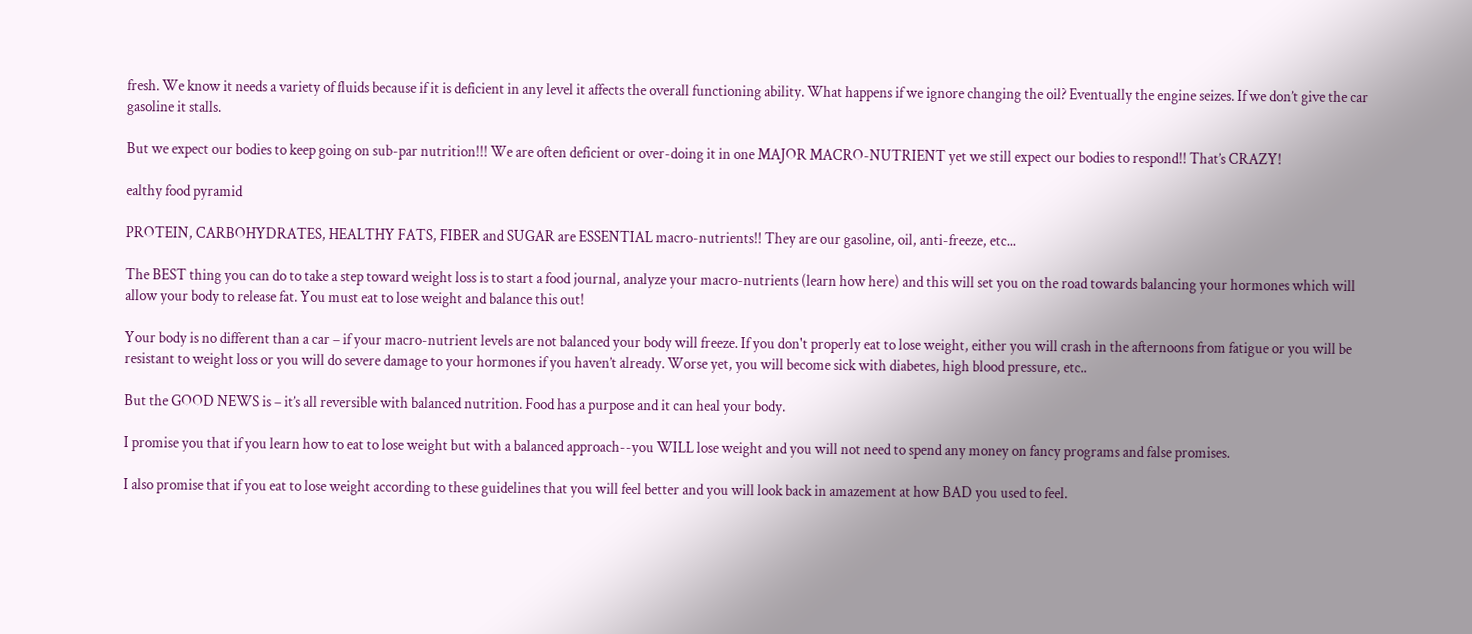fresh. We know it needs a variety of fluids because if it is deficient in any level it affects the overall functioning ability. What happens if we ignore changing the oil? Eventually the engine seizes. If we don’t give the car gasoline it stalls.

But we expect our bodies to keep going on sub-par nutrition!!! We are often deficient or over-doing it in one MAJOR MACRO-NUTRIENT yet we still expect our bodies to respond!! That’s CRAZY!

ealthy food pyramid

PROTEIN, CARBOHYDRATES, HEALTHY FATS, FIBER and SUGAR are ESSENTIAL macro-nutrients!! They are our gasoline, oil, anti-freeze, etc...

The BEST thing you can do to take a step toward weight loss is to start a food journal, analyze your macro-nutrients (learn how here) and this will set you on the road towards balancing your hormones which will allow your body to release fat. You must eat to lose weight and balance this out!

Your body is no different than a car – if your macro-nutrient levels are not balanced your body will freeze. If you don't properly eat to lose weight, either you will crash in the afternoons from fatigue or you will be resistant to weight loss or you will do severe damage to your hormones if you haven’t already. Worse yet, you will become sick with diabetes, high blood pressure, etc..

But the GOOD NEWS is – it’s all reversible with balanced nutrition. Food has a purpose and it can heal your body.

I promise you that if you learn how to eat to lose weight but with a balanced approach--you WILL lose weight and you will not need to spend any money on fancy programs and false promises.

I also promise that if you eat to lose weight according to these guidelines that you will feel better and you will look back in amazement at how BAD you used to feel.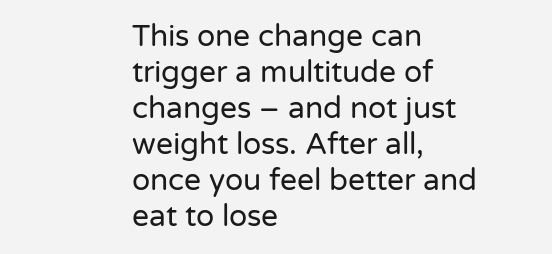This one change can trigger a multitude of changes – and not just weight loss. After all, once you feel better and eat to lose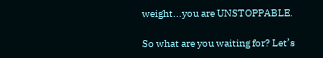weight...you are UNSTOPPABLE.

So what are you waiting for? Let’s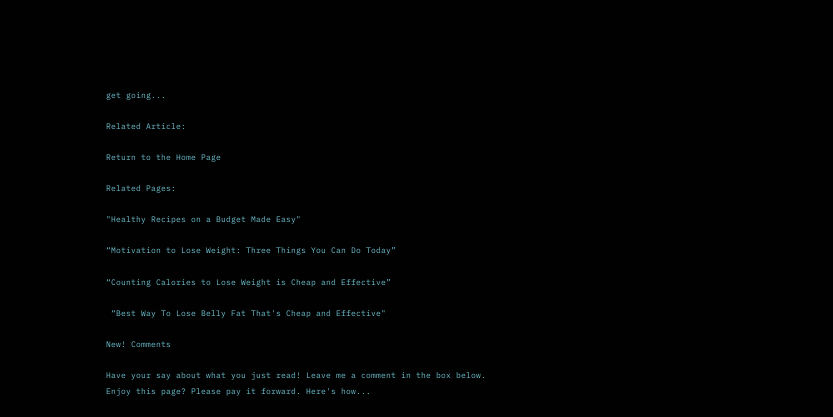get going...

Related Article:

Return to the Home Page

Related Pages:

"Healthy Recipes on a Budget Made Easy"

“Motivation to Lose Weight: Three Things You Can Do Today”

“Counting Calories to Lose Weight is Cheap and Effective”

 “Best Way To Lose Belly Fat That's Cheap and Effective"

New! Comments

Have your say about what you just read! Leave me a comment in the box below.
Enjoy this page? Please pay it forward. Here's how...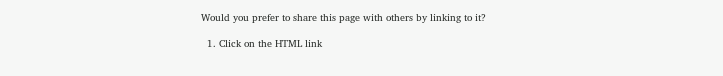Would you prefer to share this page with others by linking to it?

  1. Click on the HTML link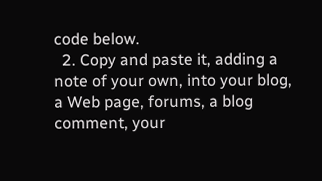code below.
  2. Copy and paste it, adding a note of your own, into your blog, a Web page, forums, a blog comment, your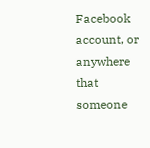Facebook account, or anywhere that someone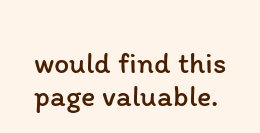would find this page valuable.